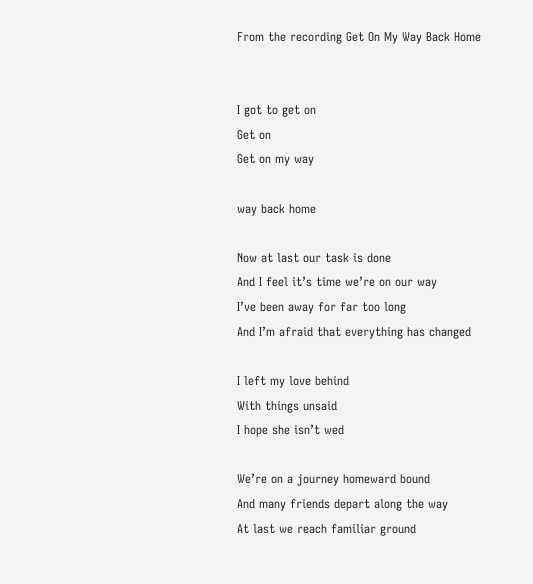From the recording Get On My Way Back Home


I got to get on
Get on
Get on my way

way back home

Now at last our task is done
And I feel it’s time we’re on our way
I’ve been away for far too long
And I’m afraid that everything has changed

I left my love behind
With things unsaid
I hope she isn’t wed

We’re on a journey homeward bound
And many friends depart along the way
At last we reach familiar ground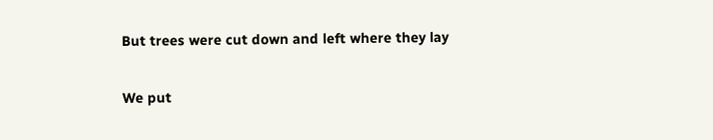But trees were cut down and left where they lay

We put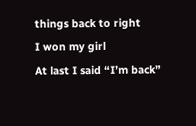things back to right
I won my girl
At last I said “I’m back”